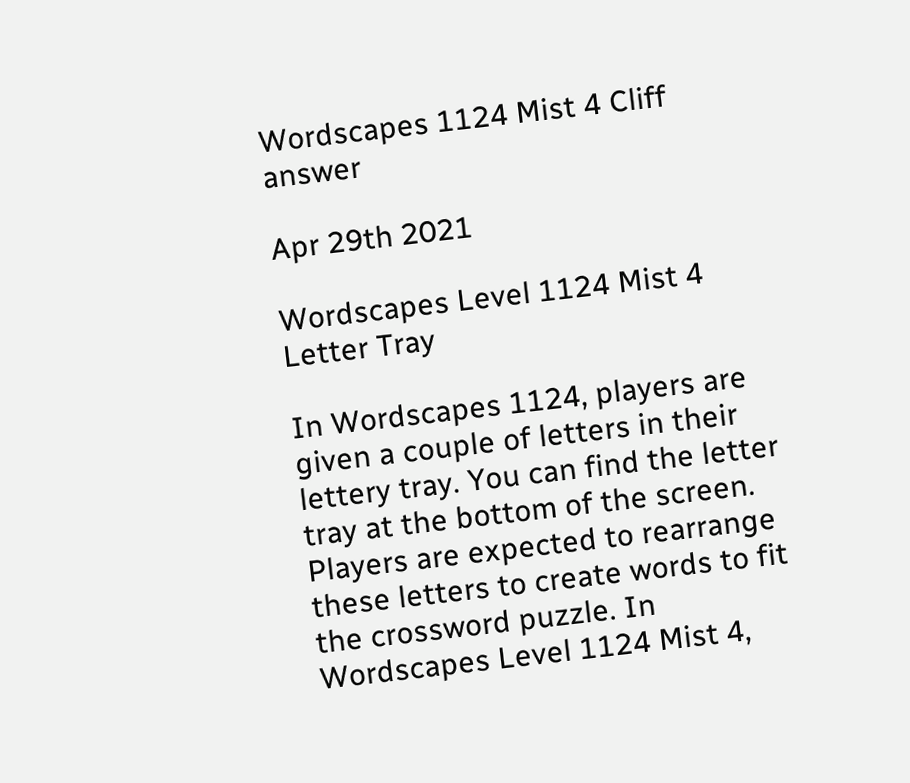Wordscapes 1124 Mist 4 Cliff answer

Apr 29th 2021

Wordscapes Level 1124 Mist 4 Letter Tray

In Wordscapes 1124, players are given a couple of letters in their lettery tray. You can find the letter tray at the bottom of the screen. Players are expected to rearrange these letters to create words to fit the crossword puzzle. In Wordscapes Level 1124 Mist 4,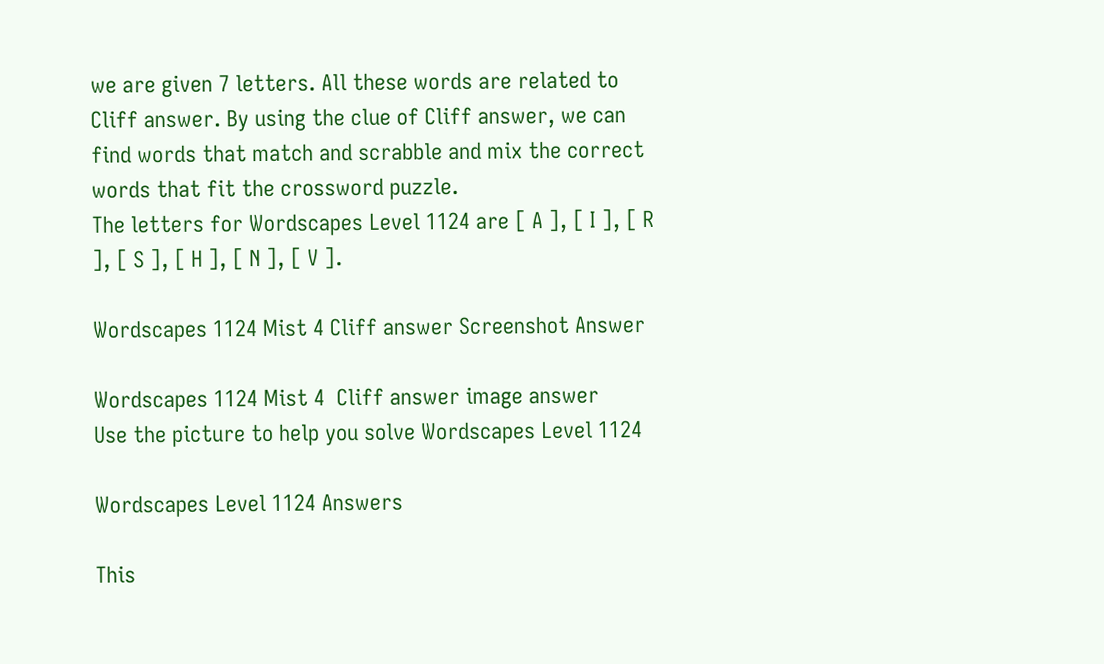we are given 7 letters. All these words are related to Cliff answer. By using the clue of Cliff answer, we can find words that match and scrabble and mix the correct words that fit the crossword puzzle.
The letters for Wordscapes Level 1124 are [ A ], [ I ], [ R ], [ S ], [ H ], [ N ], [ V ].

Wordscapes 1124 Mist 4 Cliff answer Screenshot Answer

Wordscapes 1124 Mist 4  Cliff answer image answer
Use the picture to help you solve Wordscapes Level 1124

Wordscapes Level 1124 Answers

This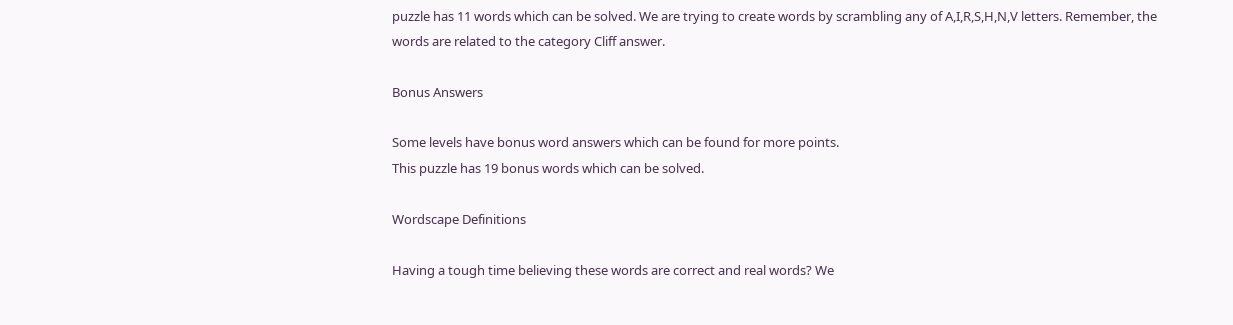puzzle has 11 words which can be solved. We are trying to create words by scrambling any of A,I,R,S,H,N,V letters. Remember, the words are related to the category Cliff answer.

Bonus Answers

Some levels have bonus word answers which can be found for more points.
This puzzle has 19 bonus words which can be solved.

Wordscape Definitions

Having a tough time believing these words are correct and real words? We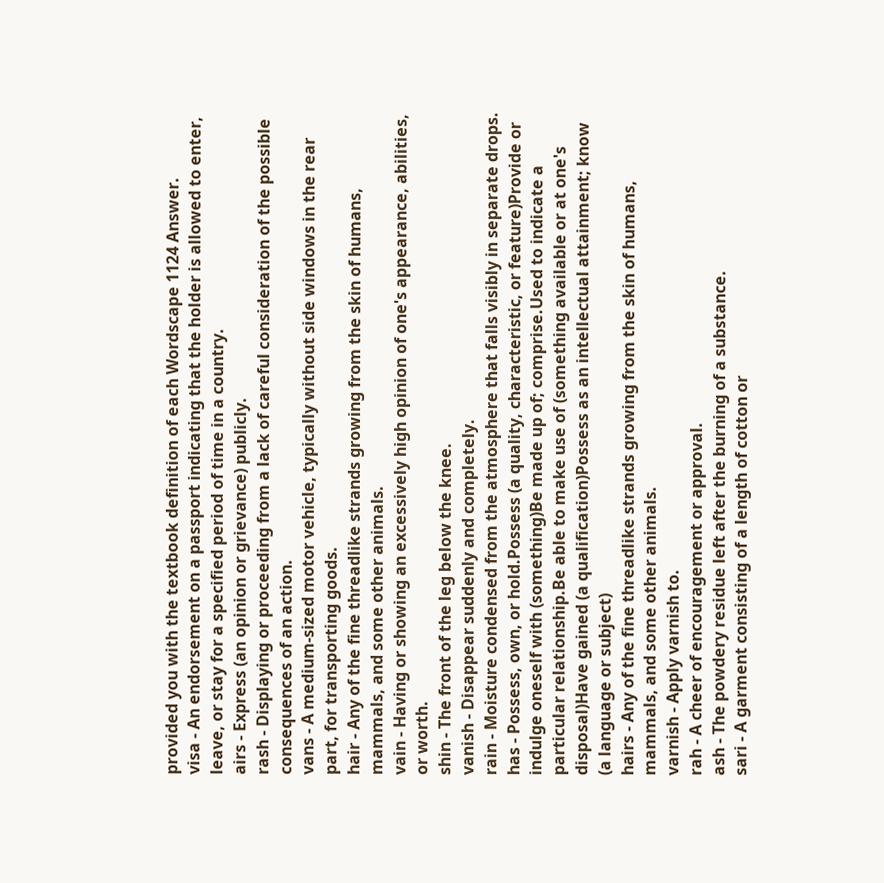provided you with the textbook definition of each Wordscape 1124 Answer.
visa - An endorsement on a passport indicating that the holder is allowed to enter, leave, or stay for a specified period of time in a country.
airs - Express (an opinion or grievance) publicly.
rash - Displaying or proceeding from a lack of careful consideration of the possible consequences of an action.
vans - A medium-sized motor vehicle, typically without side windows in the rear part, for transporting goods.
hair - Any of the fine threadlike strands growing from the skin of humans, mammals, and some other animals.
vain - Having or showing an excessively high opinion of one's appearance, abilities, or worth.
shin - The front of the leg below the knee.
vanish - Disappear suddenly and completely.
rain - Moisture condensed from the atmosphere that falls visibly in separate drops.
has - Possess, own, or hold.Possess (a quality, characteristic, or feature)Provide or indulge oneself with (something)Be made up of; comprise.Used to indicate a particular relationship.Be able to make use of (something available or at one's disposal)Have gained (a qualification)Possess as an intellectual attainment; know (a language or subject)
hairs - Any of the fine threadlike strands growing from the skin of humans, mammals, and some other animals.
varnish - Apply varnish to.
rah - A cheer of encouragement or approval.
ash - The powdery residue left after the burning of a substance.
sari - A garment consisting of a length of cotton or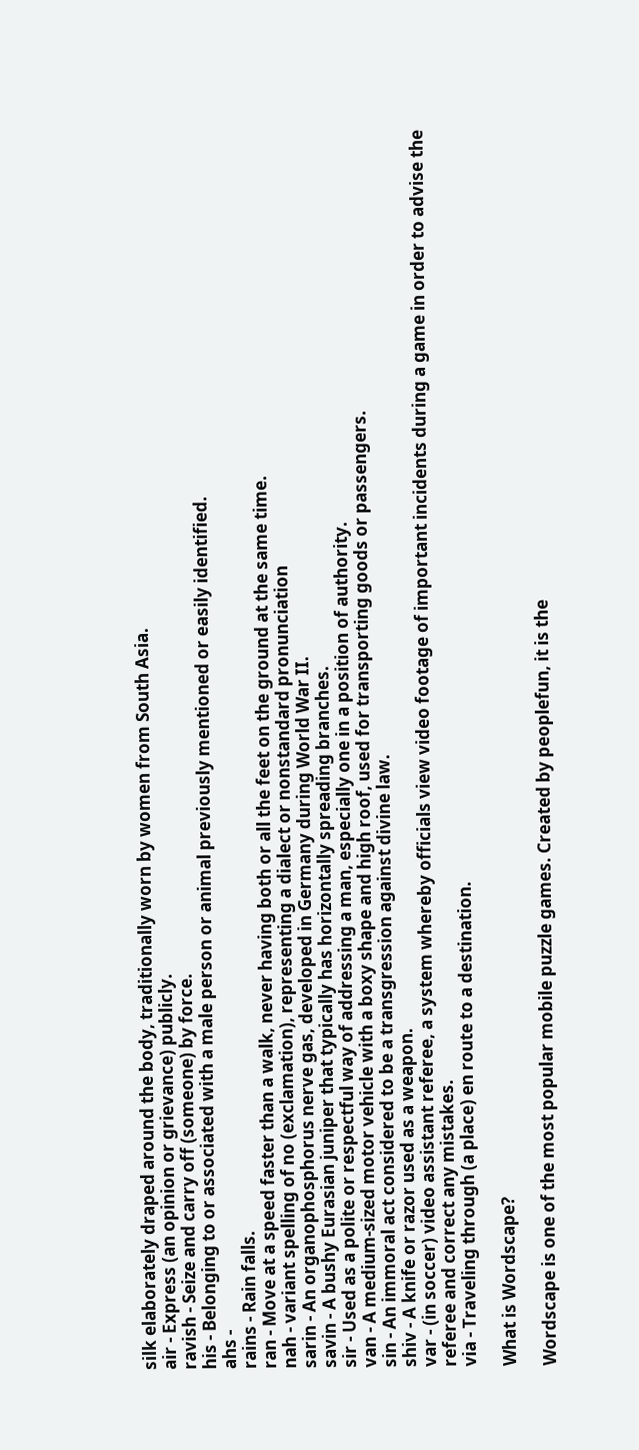silk elaborately draped around the body, traditionally worn by women from South Asia.
air - Express (an opinion or grievance) publicly.
ravish - Seize and carry off (someone) by force.
his - Belonging to or associated with a male person or animal previously mentioned or easily identified.
ahs -
rains - Rain falls.
ran - Move at a speed faster than a walk, never having both or all the feet on the ground at the same time.
nah - variant spelling of no (exclamation), representing a dialect or nonstandard pronunciation
sarin - An organophosphorus nerve gas, developed in Germany during World War II.
savin - A bushy Eurasian juniper that typically has horizontally spreading branches.
sir - Used as a polite or respectful way of addressing a man, especially one in a position of authority.
van - A medium-sized motor vehicle with a boxy shape and high roof, used for transporting goods or passengers.
sin - An immoral act considered to be a transgression against divine law.
shiv - A knife or razor used as a weapon.
var - (in soccer) video assistant referee, a system whereby officials view video footage of important incidents during a game in order to advise the referee and correct any mistakes.
via - Traveling through (a place) en route to a destination.

What is Wordscape?

Wordscape is one of the most popular mobile puzzle games. Created by peoplefun, it is the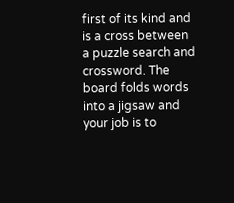first of its kind and is a cross between a puzzle search and crossword. The board folds words into a jigsaw and your job is to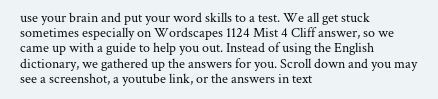use your brain and put your word skills to a test. We all get stuck sometimes especially on Wordscapes 1124 Mist 4 Cliff answer, so we came up with a guide to help you out. Instead of using the English dictionary, we gathered up the answers for you. Scroll down and you may see a screenshot, a youtube link, or the answers in text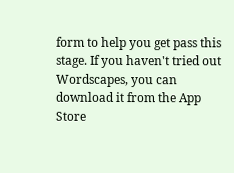form to help you get pass this stage. If you haven't tried out Wordscapes, you can download it from the App Store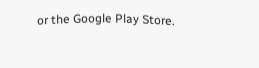or the Google Play Store.